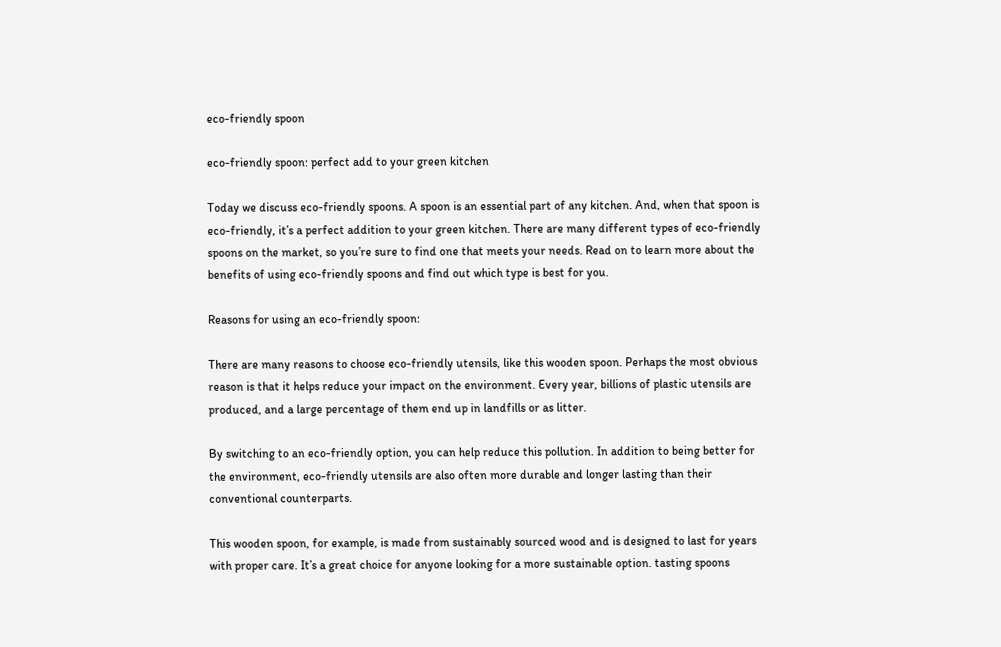eco-friendly spoon

eco-friendly spoon: perfect add to your green kitchen

Today we discuss eco-friendly spoons. A spoon is an essential part of any kitchen. And, when that spoon is eco-friendly, it’s a perfect addition to your green kitchen. There are many different types of eco-friendly spoons on the market, so you’re sure to find one that meets your needs. Read on to learn more about the benefits of using eco-friendly spoons and find out which type is best for you.

Reasons for using an eco-friendly spoon:

There are many reasons to choose eco-friendly utensils, like this wooden spoon. Perhaps the most obvious reason is that it helps reduce your impact on the environment. Every year, billions of plastic utensils are produced, and a large percentage of them end up in landfills or as litter.

By switching to an eco-friendly option, you can help reduce this pollution. In addition to being better for the environment, eco-friendly utensils are also often more durable and longer lasting than their conventional counterparts.

This wooden spoon, for example, is made from sustainably sourced wood and is designed to last for years with proper care. It’s a great choice for anyone looking for a more sustainable option. tasting spoons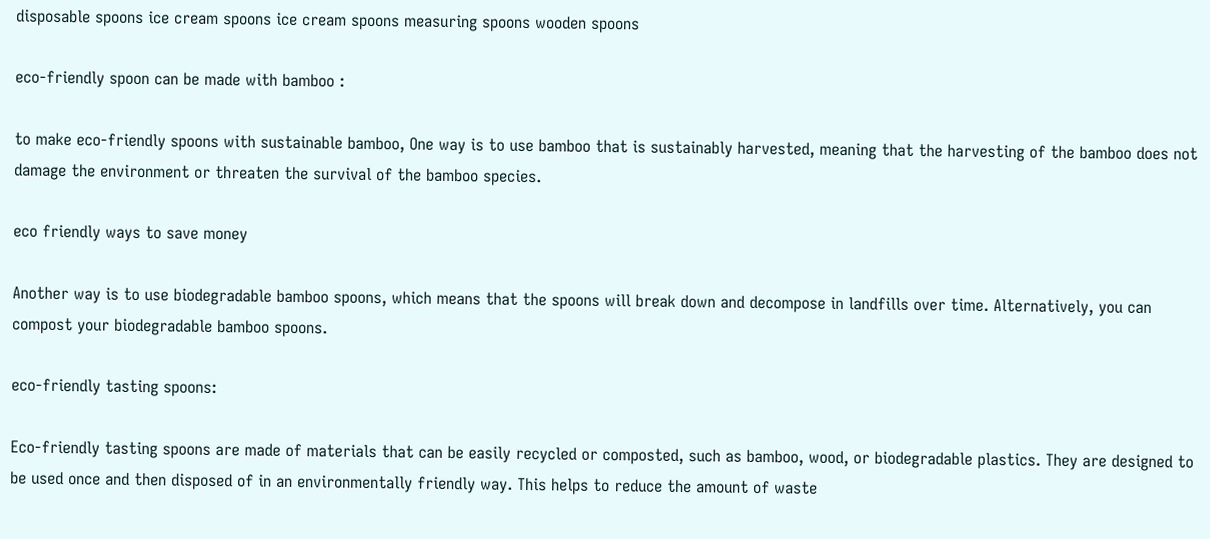disposable spoons ice cream spoons ice cream spoons measuring spoons wooden spoons

eco-friendly spoon can be made with bamboo :

to make eco-friendly spoons with sustainable bamboo, One way is to use bamboo that is sustainably harvested, meaning that the harvesting of the bamboo does not damage the environment or threaten the survival of the bamboo species.

eco friendly ways to save money

Another way is to use biodegradable bamboo spoons, which means that the spoons will break down and decompose in landfills over time. Alternatively, you can compost your biodegradable bamboo spoons.

eco-friendly tasting spoons:

Eco-friendly tasting spoons are made of materials that can be easily recycled or composted, such as bamboo, wood, or biodegradable plastics. They are designed to be used once and then disposed of in an environmentally friendly way. This helps to reduce the amount of waste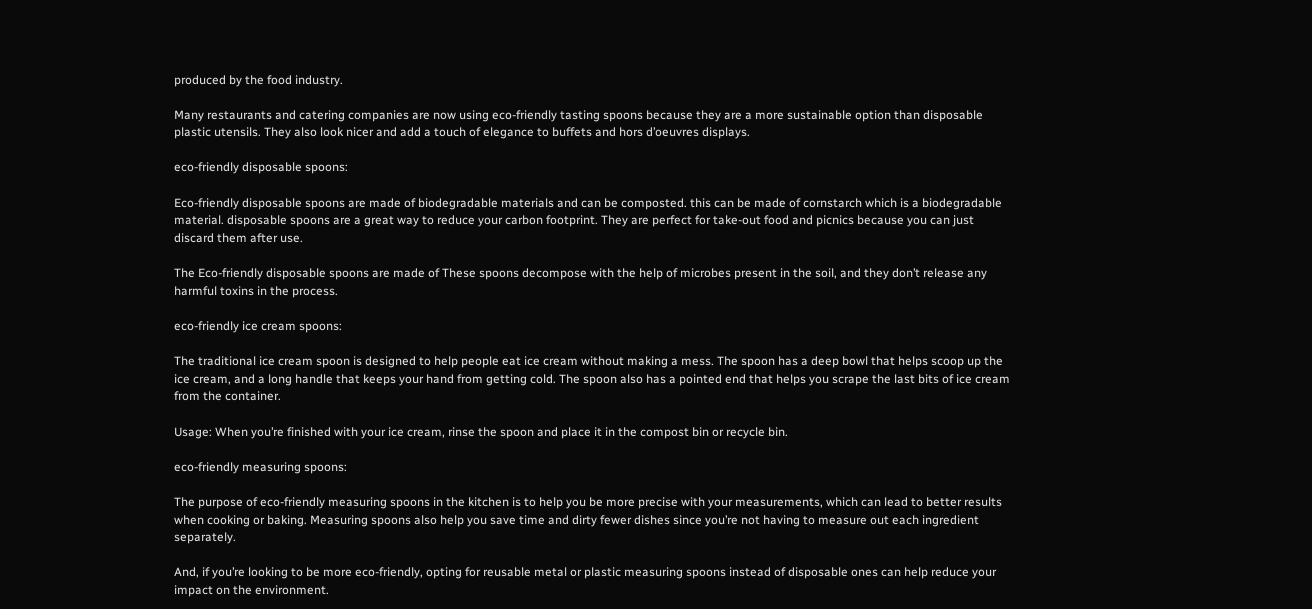produced by the food industry.

Many restaurants and catering companies are now using eco-friendly tasting spoons because they are a more sustainable option than disposable plastic utensils. They also look nicer and add a touch of elegance to buffets and hors d’oeuvres displays.

eco-friendly disposable spoons:

Eco-friendly disposable spoons are made of biodegradable materials and can be composted. this can be made of cornstarch which is a biodegradable material. disposable spoons are a great way to reduce your carbon footprint. They are perfect for take-out food and picnics because you can just discard them after use.

The Eco-friendly disposable spoons are made of These spoons decompose with the help of microbes present in the soil, and they don’t release any harmful toxins in the process.

eco-friendly ice cream spoons:

The traditional ice cream spoon is designed to help people eat ice cream without making a mess. The spoon has a deep bowl that helps scoop up the ice cream, and a long handle that keeps your hand from getting cold. The spoon also has a pointed end that helps you scrape the last bits of ice cream from the container.

Usage: When you’re finished with your ice cream, rinse the spoon and place it in the compost bin or recycle bin.

eco-friendly measuring spoons:

The purpose of eco-friendly measuring spoons in the kitchen is to help you be more precise with your measurements, which can lead to better results when cooking or baking. Measuring spoons also help you save time and dirty fewer dishes since you’re not having to measure out each ingredient separately.

And, if you’re looking to be more eco-friendly, opting for reusable metal or plastic measuring spoons instead of disposable ones can help reduce your impact on the environment.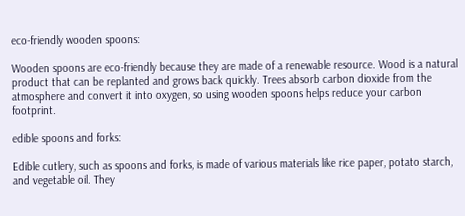eco-friendly wooden spoons:

Wooden spoons are eco-friendly because they are made of a renewable resource. Wood is a natural product that can be replanted and grows back quickly. Trees absorb carbon dioxide from the atmosphere and convert it into oxygen, so using wooden spoons helps reduce your carbon footprint.

edible spoons and forks:

Edible cutlery, such as spoons and forks, is made of various materials like rice paper, potato starch, and vegetable oil. They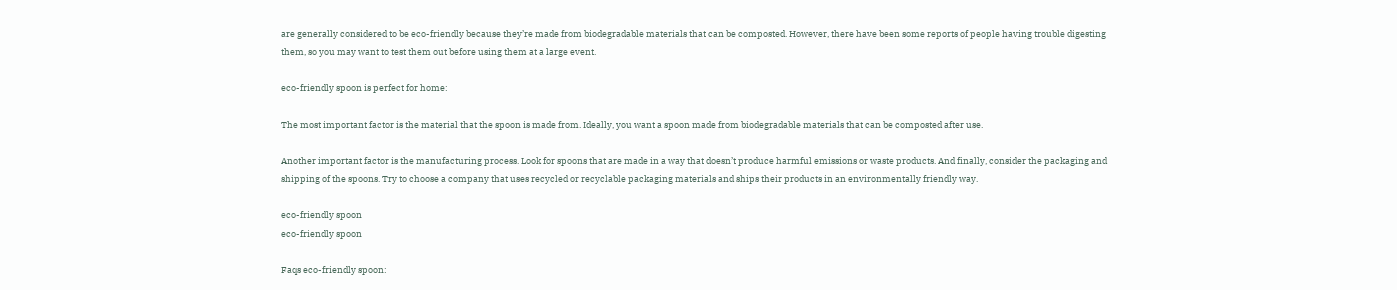are generally considered to be eco-friendly because they’re made from biodegradable materials that can be composted. However, there have been some reports of people having trouble digesting them, so you may want to test them out before using them at a large event.

eco-friendly spoon is perfect for home:

The most important factor is the material that the spoon is made from. Ideally, you want a spoon made from biodegradable materials that can be composted after use.

Another important factor is the manufacturing process. Look for spoons that are made in a way that doesn’t produce harmful emissions or waste products. And finally, consider the packaging and shipping of the spoons. Try to choose a company that uses recycled or recyclable packaging materials and ships their products in an environmentally friendly way.

eco-friendly spoon
eco-friendly spoon

Faqs eco-friendly spoon: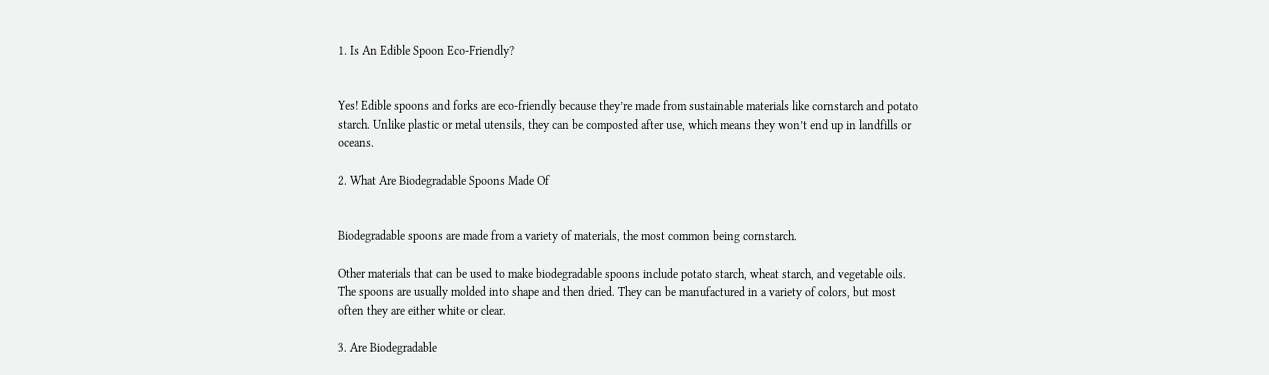1. Is An Edible Spoon Eco-Friendly?


Yes! Edible spoons and forks are eco-friendly because they’re made from sustainable materials like cornstarch and potato starch. Unlike plastic or metal utensils, they can be composted after use, which means they won’t end up in landfills or oceans.

2. What Are Biodegradable Spoons Made Of


Biodegradable spoons are made from a variety of materials, the most common being cornstarch.

Other materials that can be used to make biodegradable spoons include potato starch, wheat starch, and vegetable oils. The spoons are usually molded into shape and then dried. They can be manufactured in a variety of colors, but most often they are either white or clear.

3. Are Biodegradable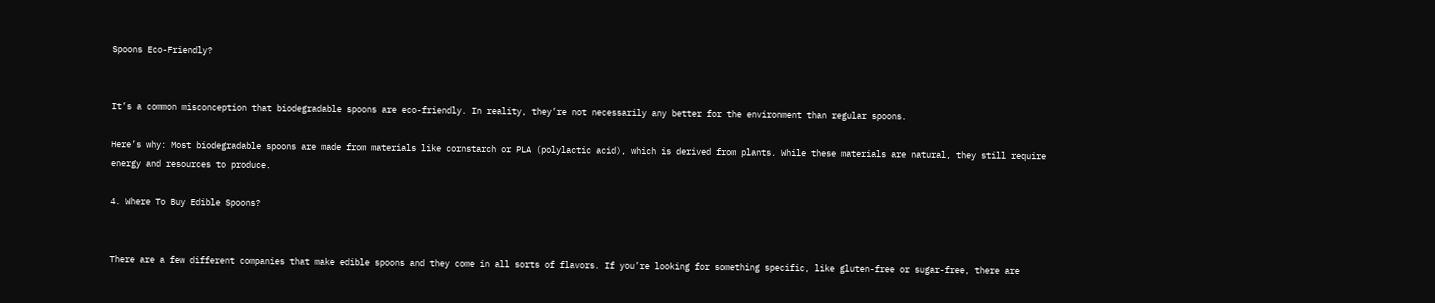Spoons Eco-Friendly?


It’s a common misconception that biodegradable spoons are eco-friendly. In reality, they’re not necessarily any better for the environment than regular spoons.

Here’s why: Most biodegradable spoons are made from materials like cornstarch or PLA (polylactic acid), which is derived from plants. While these materials are natural, they still require energy and resources to produce.

4. Where To Buy Edible Spoons?


There are a few different companies that make edible spoons and they come in all sorts of flavors. If you’re looking for something specific, like gluten-free or sugar-free, there are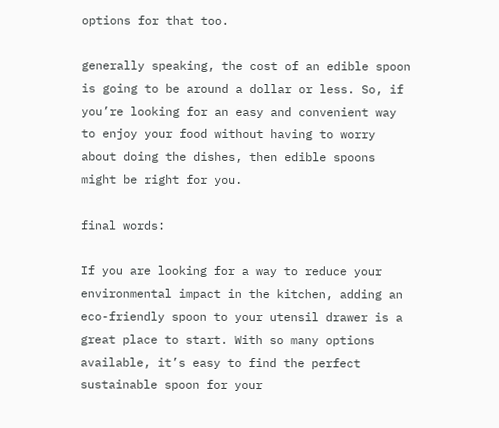options for that too.

generally speaking, the cost of an edible spoon is going to be around a dollar or less. So, if you’re looking for an easy and convenient way to enjoy your food without having to worry about doing the dishes, then edible spoons might be right for you.

final words:

If you are looking for a way to reduce your environmental impact in the kitchen, adding an eco-friendly spoon to your utensil drawer is a great place to start. With so many options available, it’s easy to find the perfect sustainable spoon for your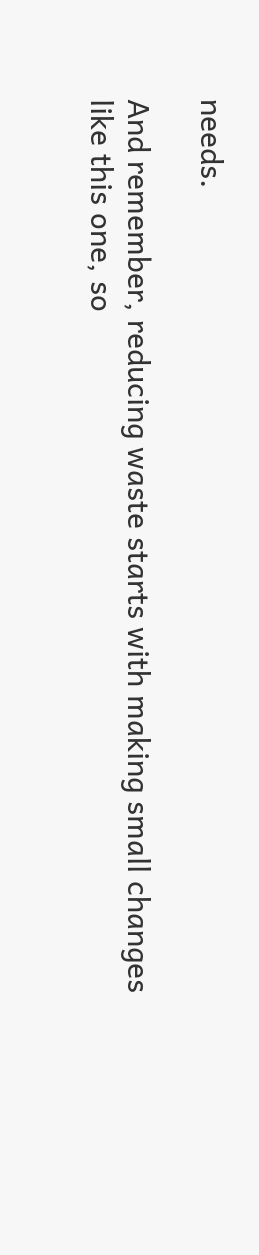needs.

And remember, reducing waste starts with making small changes like this one, so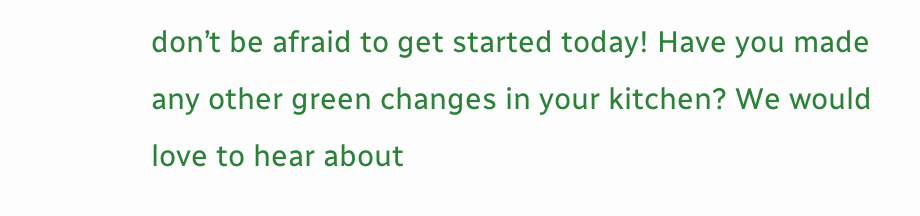don’t be afraid to get started today! Have you made any other green changes in your kitchen? We would love to hear about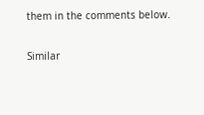them in the comments below.

Similar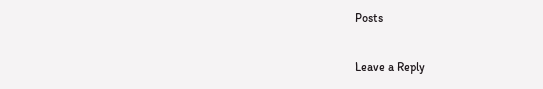Posts

Leave a Reply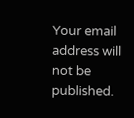Your email address will not be published.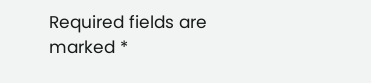Required fields are marked *